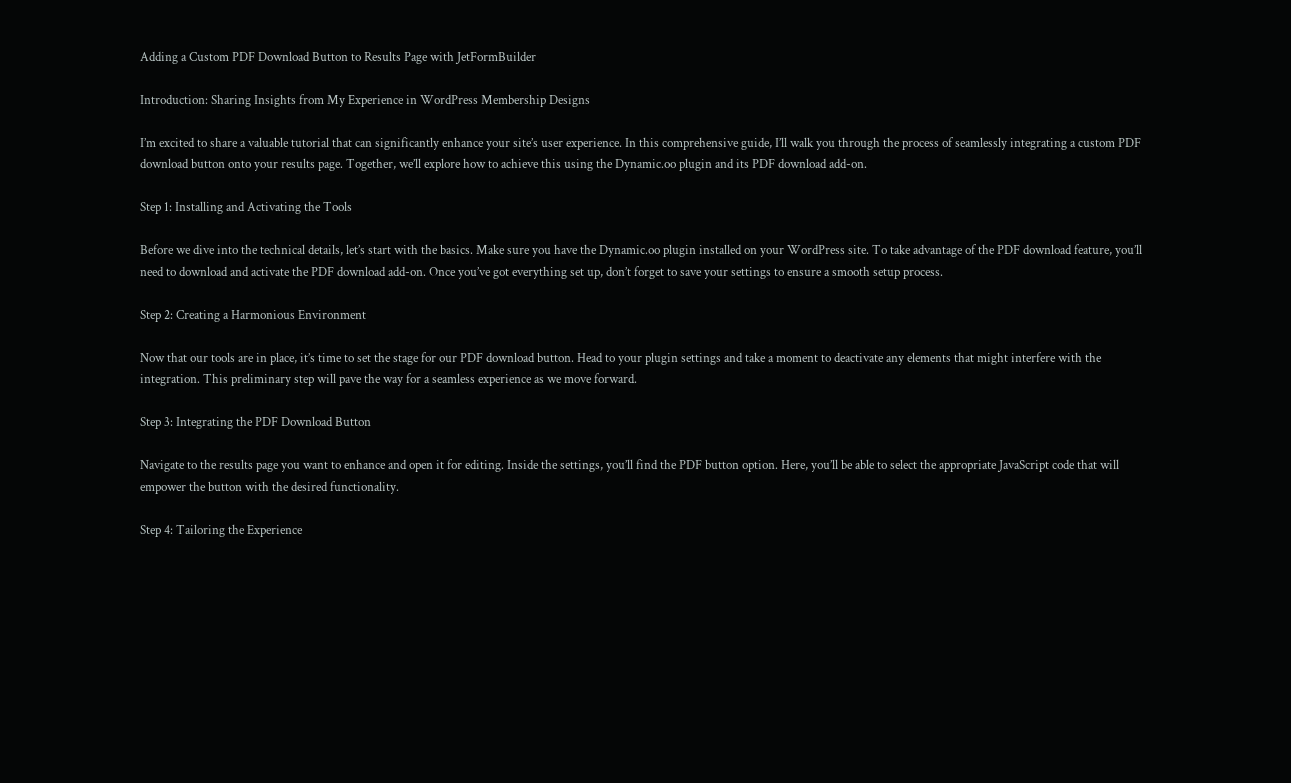Adding a Custom PDF Download Button to Results Page with JetFormBuilder

Introduction: Sharing Insights from My Experience in WordPress Membership Designs

I’m excited to share a valuable tutorial that can significantly enhance your site’s user experience. In this comprehensive guide, I’ll walk you through the process of seamlessly integrating a custom PDF download button onto your results page. Together, we’ll explore how to achieve this using the Dynamic.oo plugin and its PDF download add-on.

Step 1: Installing and Activating the Tools

Before we dive into the technical details, let’s start with the basics. Make sure you have the Dynamic.oo plugin installed on your WordPress site. To take advantage of the PDF download feature, you’ll need to download and activate the PDF download add-on. Once you’ve got everything set up, don’t forget to save your settings to ensure a smooth setup process.

Step 2: Creating a Harmonious Environment

Now that our tools are in place, it’s time to set the stage for our PDF download button. Head to your plugin settings and take a moment to deactivate any elements that might interfere with the integration. This preliminary step will pave the way for a seamless experience as we move forward.

Step 3: Integrating the PDF Download Button

Navigate to the results page you want to enhance and open it for editing. Inside the settings, you’ll find the PDF button option. Here, you’ll be able to select the appropriate JavaScript code that will empower the button with the desired functionality.

Step 4: Tailoring the Experience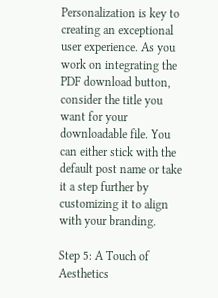Personalization is key to creating an exceptional user experience. As you work on integrating the PDF download button, consider the title you want for your downloadable file. You can either stick with the default post name or take it a step further by customizing it to align with your branding.

Step 5: A Touch of Aesthetics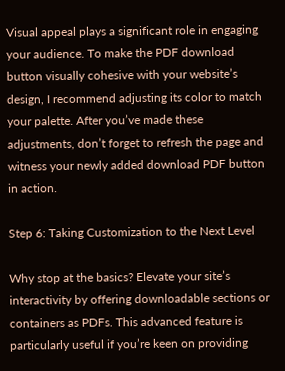Visual appeal plays a significant role in engaging your audience. To make the PDF download button visually cohesive with your website’s design, I recommend adjusting its color to match your palette. After you’ve made these adjustments, don’t forget to refresh the page and witness your newly added download PDF button in action.

Step 6: Taking Customization to the Next Level

Why stop at the basics? Elevate your site’s interactivity by offering downloadable sections or containers as PDFs. This advanced feature is particularly useful if you’re keen on providing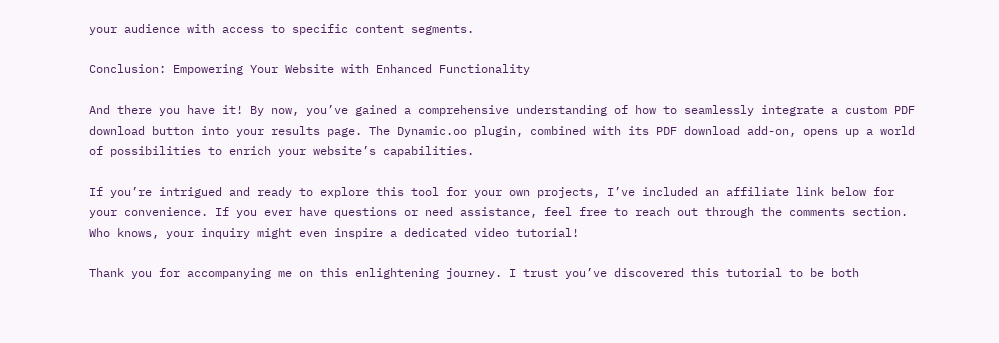your audience with access to specific content segments.

Conclusion: Empowering Your Website with Enhanced Functionality

And there you have it! By now, you’ve gained a comprehensive understanding of how to seamlessly integrate a custom PDF download button into your results page. The Dynamic.oo plugin, combined with its PDF download add-on, opens up a world of possibilities to enrich your website’s capabilities.

If you’re intrigued and ready to explore this tool for your own projects, I’ve included an affiliate link below for your convenience. If you ever have questions or need assistance, feel free to reach out through the comments section. Who knows, your inquiry might even inspire a dedicated video tutorial!

Thank you for accompanying me on this enlightening journey. I trust you’ve discovered this tutorial to be both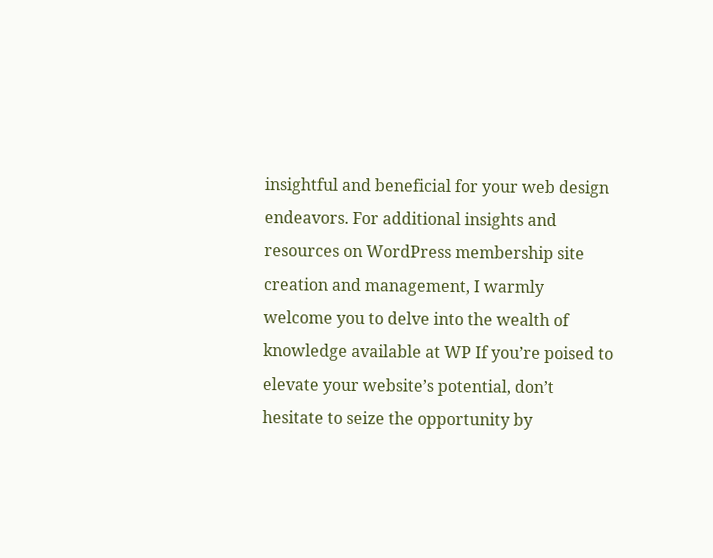insightful and beneficial for your web design endeavors. For additional insights and resources on WordPress membership site creation and management, I warmly welcome you to delve into the wealth of knowledge available at WP If you’re poised to elevate your website’s potential, don’t hesitate to seize the opportunity by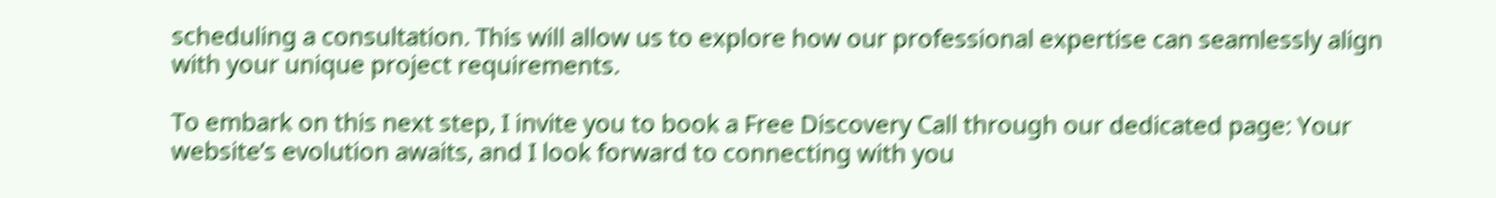scheduling a consultation. This will allow us to explore how our professional expertise can seamlessly align with your unique project requirements.

To embark on this next step, I invite you to book a Free Discovery Call through our dedicated page: Your website’s evolution awaits, and I look forward to connecting with you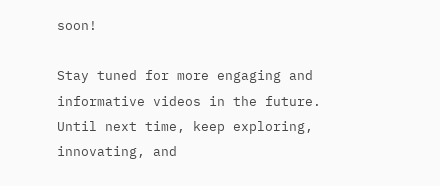soon!

Stay tuned for more engaging and informative videos in the future. Until next time, keep exploring, innovating, and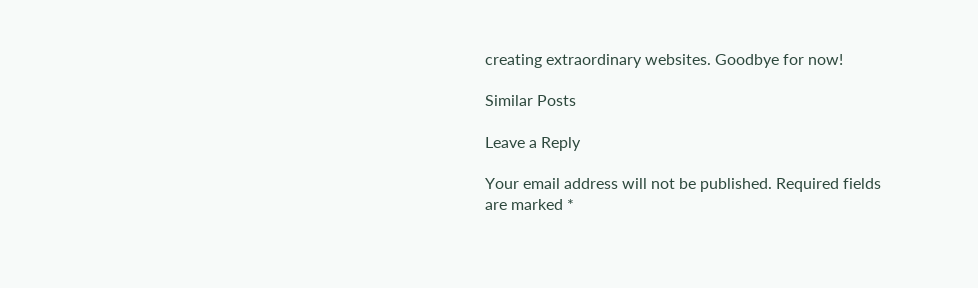creating extraordinary websites. Goodbye for now!

Similar Posts

Leave a Reply

Your email address will not be published. Required fields are marked *